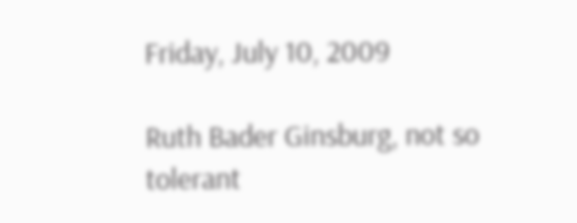Friday, July 10, 2009

Ruth Bader Ginsburg, not so tolerant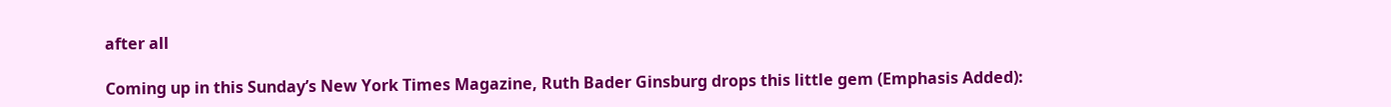after all

Coming up in this Sunday’s New York Times Magazine, Ruth Bader Ginsburg drops this little gem (Emphasis Added):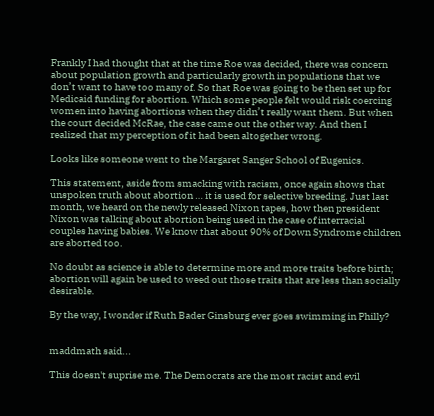Frankly I had thought that at the time Roe was decided, there was concern about population growth and particularly growth in populations that we don’t want to have too many of. So that Roe was going to be then set up for Medicaid funding for abortion. Which some people felt would risk coercing women into having abortions when they didn’t really want them. But when the court decided McRae, the case came out the other way. And then I realized that my perception of it had been altogether wrong.

Looks like someone went to the Margaret Sanger School of Eugenics.

This statement, aside from smacking with racism, once again shows that unspoken truth about abortion … it is used for selective breeding. Just last month, we heard on the newly released Nixon tapes, how then president Nixon was talking about abortion being used in the case of interracial couples having babies. We know that about 90% of Down Syndrome children are aborted too.

No doubt as science is able to determine more and more traits before birth; abortion will again be used to weed out those traits that are less than socially desirable.

By the way, I wonder if Ruth Bader Ginsburg ever goes swimming in Philly?


maddmath said...

This doesn't suprise me. The Democrats are the most racist and evil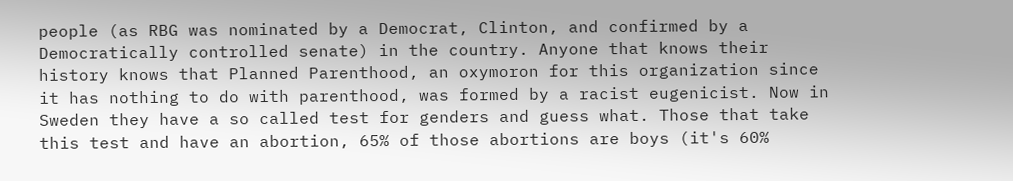people (as RBG was nominated by a Democrat, Clinton, and confirmed by a Democratically controlled senate) in the country. Anyone that knows their history knows that Planned Parenthood, an oxymoron for this organization since it has nothing to do with parenthood, was formed by a racist eugenicist. Now in Sweden they have a so called test for genders and guess what. Those that take this test and have an abortion, 65% of those abortions are boys (it's 60%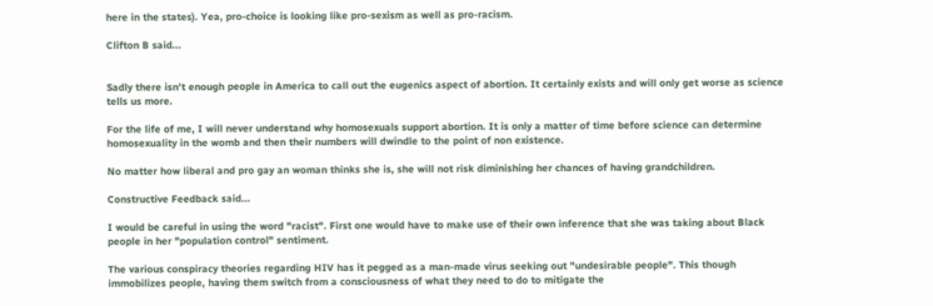here in the states). Yea, pro-choice is looking like pro-sexism as well as pro-racism.

Clifton B said...


Sadly there isn't enough people in America to call out the eugenics aspect of abortion. It certainly exists and will only get worse as science tells us more.

For the life of me, I will never understand why homosexuals support abortion. It is only a matter of time before science can determine homosexuality in the womb and then their numbers will dwindle to the point of non existence.

No matter how liberal and pro gay an woman thinks she is, she will not risk diminishing her chances of having grandchildren.

Constructive Feedback said...

I would be careful in using the word "racist". First one would have to make use of their own inference that she was taking about Black people in her "population control" sentiment.

The various conspiracy theories regarding HIV has it pegged as a man-made virus seeking out "undesirable people". This though immobilizes people, having them switch from a consciousness of what they need to do to mitigate the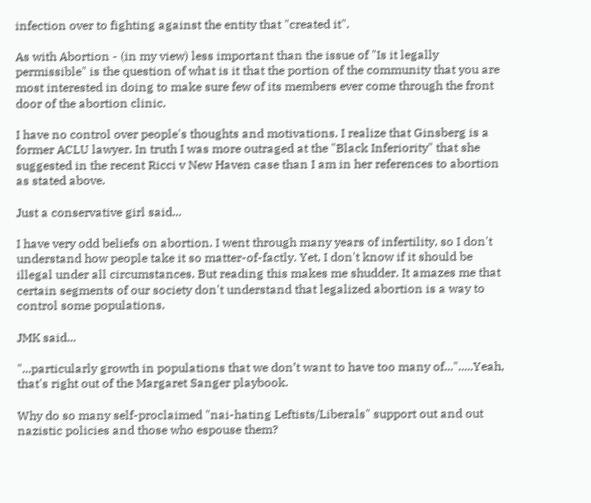infection over to fighting against the entity that "created it".

As with Abortion - (in my view) less important than the issue of "Is it legally permissible" is the question of what is it that the portion of the community that you are most interested in doing to make sure few of its members ever come through the front door of the abortion clinic.

I have no control over people's thoughts and motivations. I realize that Ginsberg is a former ACLU lawyer. In truth I was more outraged at the "Black Inferiority" that she suggested in the recent Ricci v New Haven case than I am in her references to abortion as stated above.

Just a conservative girl said...

I have very odd beliefs on abortion. I went through many years of infertility, so I don't understand how people take it so matter-of-factly. Yet, I don't know if it should be illegal under all circumstances. But reading this makes me shudder. It amazes me that certain segments of our society don't understand that legalized abortion is a way to control some populations.

JMK said...

"...particularly growth in populations that we don’t want to have too many of...".....Yeah, that's right out of the Margaret Sanger playbook.

Why do so many self-proclaimed "nai-hating Leftists/Liberals" support out and out nazistic policies and those who espouse them?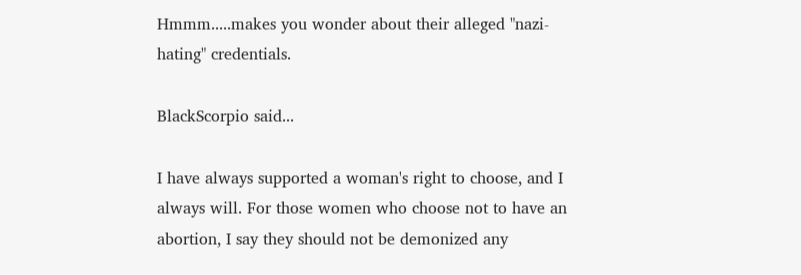Hmmm.....makes you wonder about their alleged "nazi-hating" credentials.

BlackScorpio said...

I have always supported a woman's right to choose, and I always will. For those women who choose not to have an abortion, I say they should not be demonized any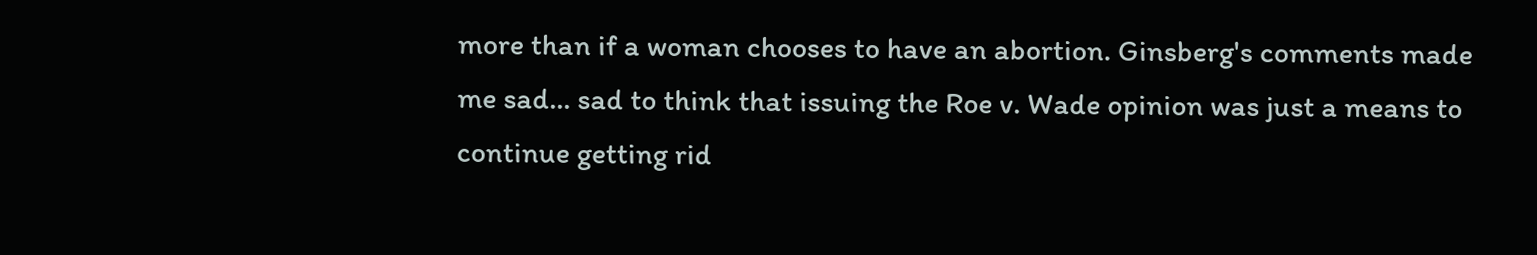more than if a woman chooses to have an abortion. Ginsberg's comments made me sad... sad to think that issuing the Roe v. Wade opinion was just a means to continue getting rid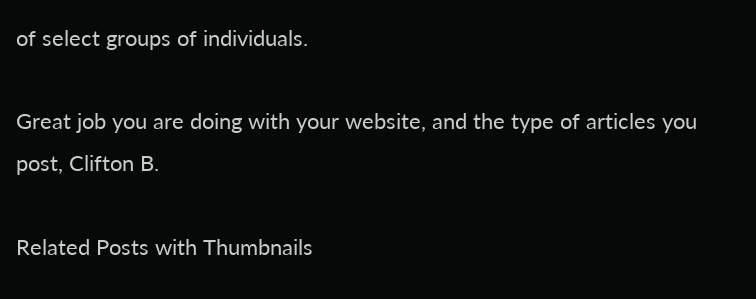of select groups of individuals.

Great job you are doing with your website, and the type of articles you post, Clifton B.

Related Posts with Thumbnails